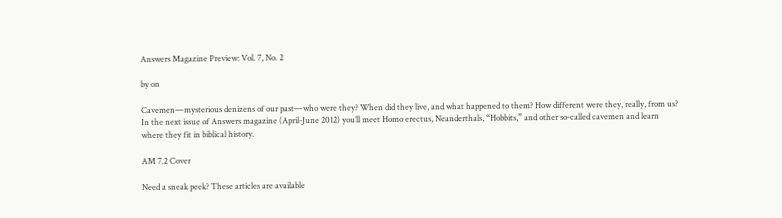Answers Magazine Preview: Vol. 7, No. 2

by on

Cavemen—mysterious denizens of our past—who were they? When did they live, and what happened to them? How different were they, really, from us? In the next issue of Answers magazine (April-June 2012) you’ll meet Homo erectus, Neanderthals, “Hobbits,” and other so-called cavemen and learn where they fit in biblical history.

AM 7.2 Cover

Need a sneak peek? These articles are available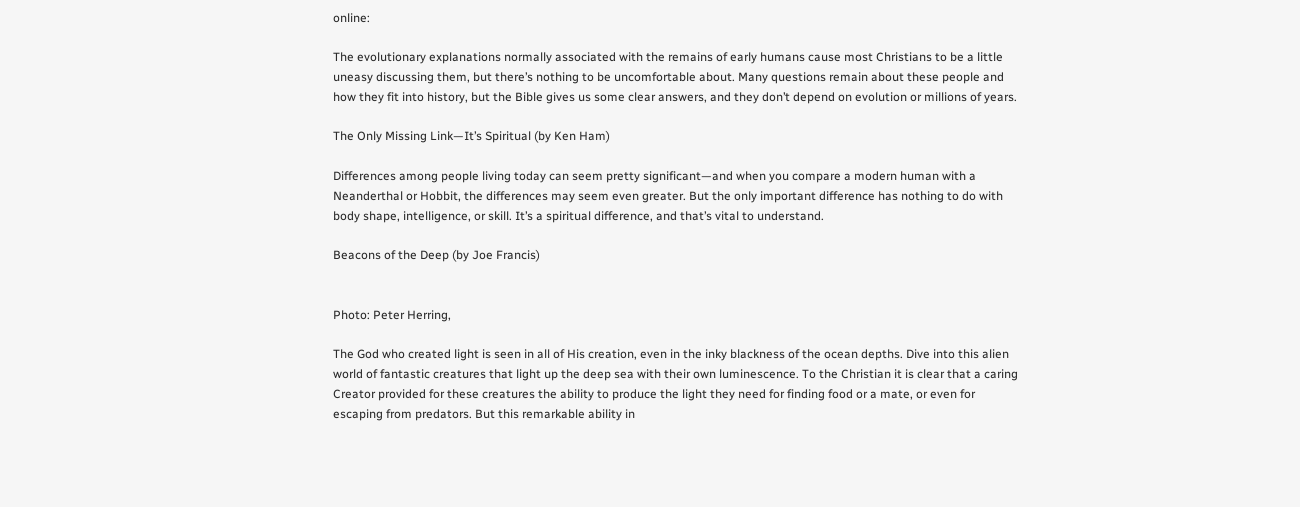online:

The evolutionary explanations normally associated with the remains of early humans cause most Christians to be a little uneasy discussing them, but there’s nothing to be uncomfortable about. Many questions remain about these people and how they fit into history, but the Bible gives us some clear answers, and they don’t depend on evolution or millions of years.

The Only Missing Link—It’s Spiritual (by Ken Ham)

Differences among people living today can seem pretty significant—and when you compare a modern human with a Neanderthal or Hobbit, the differences may seem even greater. But the only important difference has nothing to do with body shape, intelligence, or skill. It’s a spiritual difference, and that’s vital to understand.

Beacons of the Deep (by Joe Francis)


Photo: Peter Herring,

The God who created light is seen in all of His creation, even in the inky blackness of the ocean depths. Dive into this alien world of fantastic creatures that light up the deep sea with their own luminescence. To the Christian it is clear that a caring Creator provided for these creatures the ability to produce the light they need for finding food or a mate, or even for escaping from predators. But this remarkable ability in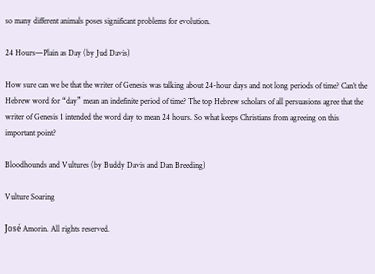so many different animals poses significant problems for evolution.

24 Hours—Plain as Day (by Jud Davis)

How sure can we be that the writer of Genesis was talking about 24-hour days and not long periods of time? Can’t the Hebrew word for “day” mean an indefinite period of time? The top Hebrew scholars of all persuasions agree that the writer of Genesis 1 intended the word day to mean 24 hours. So what keeps Christians from agreeing on this important point?

Bloodhounds and Vultures (by Buddy Davis and Dan Breeding)

Vulture Soaring

José Amorin. All rights reserved.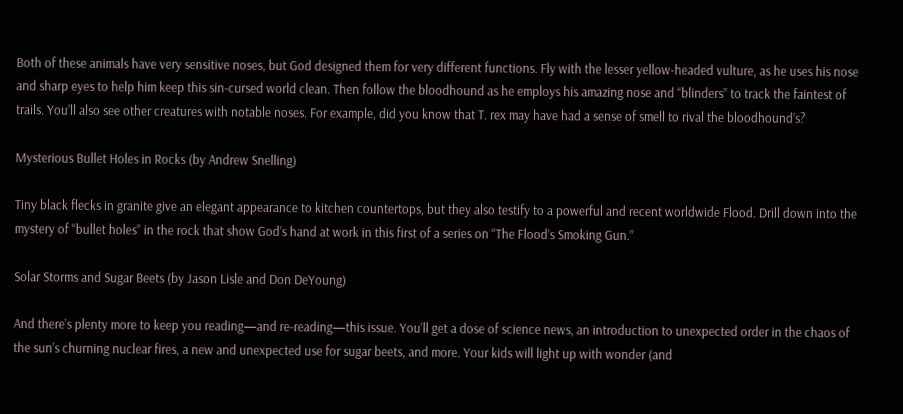Both of these animals have very sensitive noses, but God designed them for very different functions. Fly with the lesser yellow-headed vulture, as he uses his nose and sharp eyes to help him keep this sin-cursed world clean. Then follow the bloodhound as he employs his amazing nose and “blinders” to track the faintest of trails. You’ll also see other creatures with notable noses. For example, did you know that T. rex may have had a sense of smell to rival the bloodhound’s?

Mysterious Bullet Holes in Rocks (by Andrew Snelling)

Tiny black flecks in granite give an elegant appearance to kitchen countertops, but they also testify to a powerful and recent worldwide Flood. Drill down into the mystery of “bullet holes” in the rock that show God’s hand at work in this first of a series on “The Flood’s Smoking Gun.”

Solar Storms and Sugar Beets (by Jason Lisle and Don DeYoung)

And there’s plenty more to keep you reading—and re-reading—this issue. You’ll get a dose of science news, an introduction to unexpected order in the chaos of the sun’s churning nuclear fires, a new and unexpected use for sugar beets, and more. Your kids will light up with wonder (and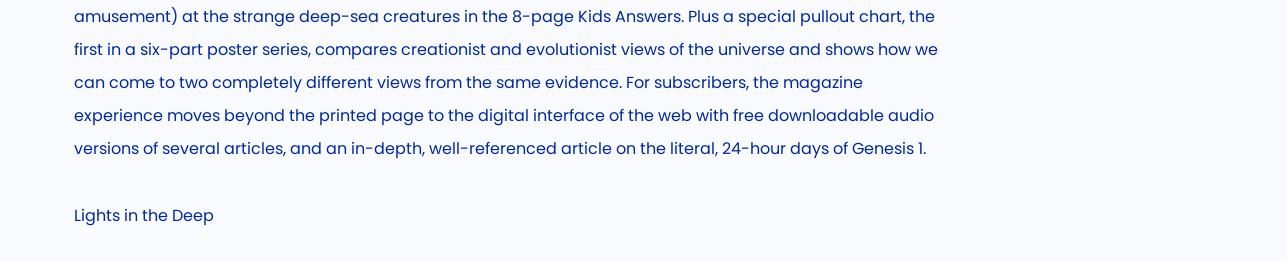amusement) at the strange deep-sea creatures in the 8-page Kids Answers. Plus a special pullout chart, the first in a six-part poster series, compares creationist and evolutionist views of the universe and shows how we can come to two completely different views from the same evidence. For subscribers, the magazine experience moves beyond the printed page to the digital interface of the web with free downloadable audio versions of several articles, and an in-depth, well-referenced article on the literal, 24-hour days of Genesis 1.

Lights in the Deep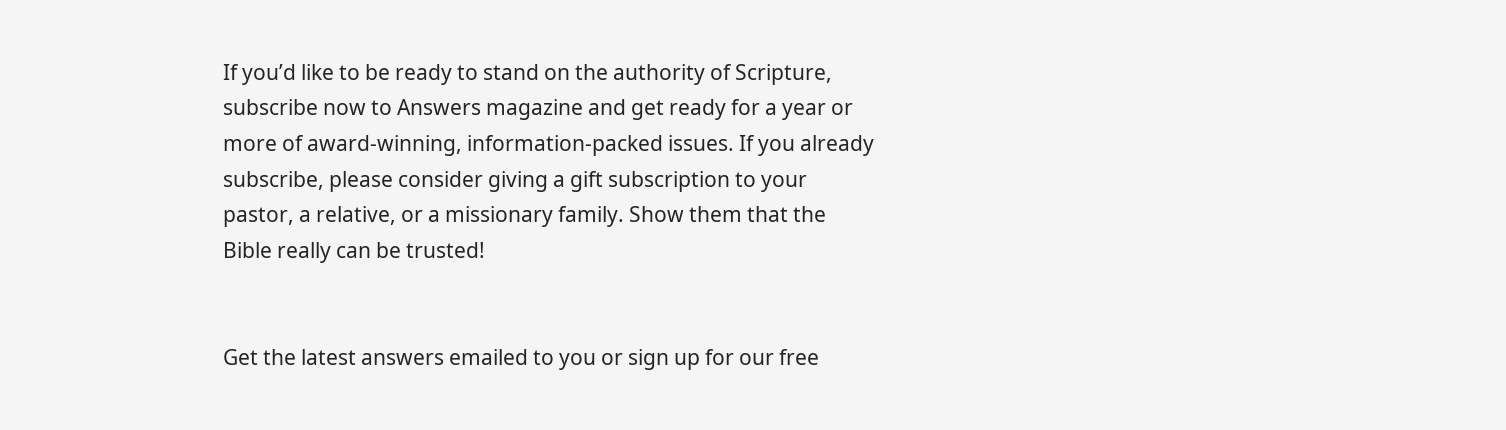If you’d like to be ready to stand on the authority of Scripture, subscribe now to Answers magazine and get ready for a year or more of award-winning, information-packed issues. If you already subscribe, please consider giving a gift subscription to your pastor, a relative, or a missionary family. Show them that the Bible really can be trusted!


Get the latest answers emailed to you or sign up for our free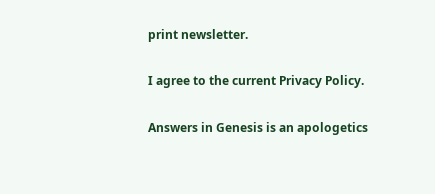print newsletter.

I agree to the current Privacy Policy.

Answers in Genesis is an apologetics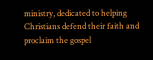ministry, dedicated to helping Christians defend their faith and proclaim the gospel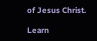of Jesus Christ.

Learn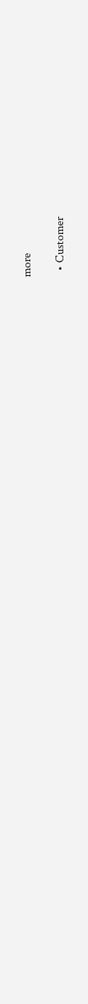more

  • Customer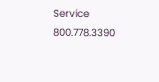Service 800.778.3390